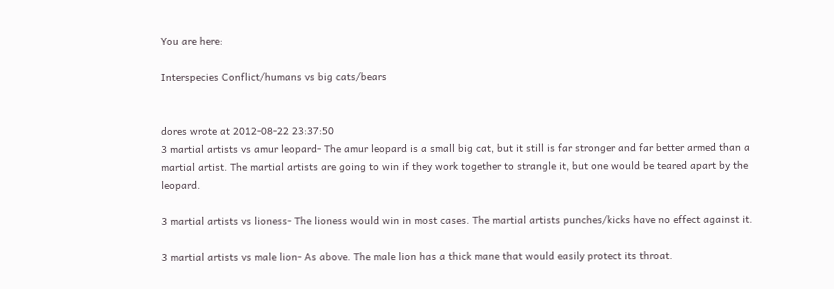You are here:

Interspecies Conflict/humans vs big cats/bears


dores wrote at 2012-08-22 23:37:50
3 martial artists vs amur leopard- The amur leopard is a small big cat, but it still is far stronger and far better armed than a martial artist. The martial artists are going to win if they work together to strangle it, but one would be teared apart by the leopard.

3 martial artists vs lioness- The lioness would win in most cases. The martial artists punches/kicks have no effect against it.

3 martial artists vs male lion- As above. The male lion has a thick mane that would easily protect its throat.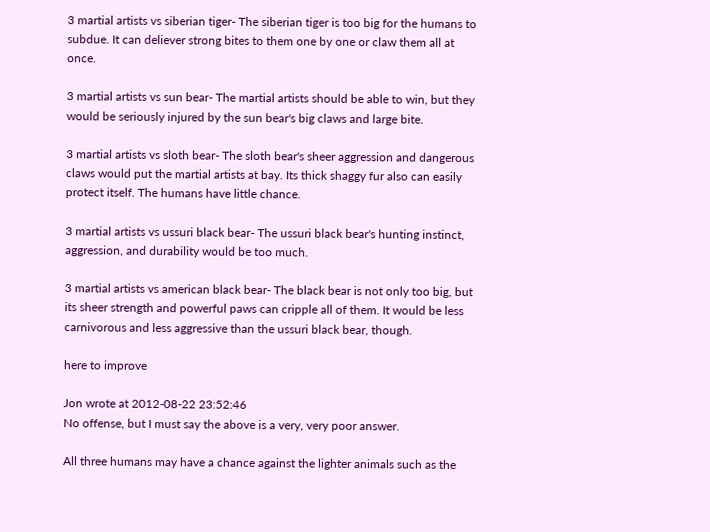3 martial artists vs siberian tiger- The siberian tiger is too big for the humans to subdue. It can deliever strong bites to them one by one or claw them all at once.

3 martial artists vs sun bear- The martial artists should be able to win, but they would be seriously injured by the sun bear's big claws and large bite.

3 martial artists vs sloth bear- The sloth bear's sheer aggression and dangerous claws would put the martial artists at bay. Its thick shaggy fur also can easily protect itself. The humans have little chance.

3 martial artists vs ussuri black bear- The ussuri black bear's hunting instinct, aggression, and durability would be too much.

3 martial artists vs american black bear- The black bear is not only too big, but its sheer strength and powerful paws can cripple all of them. It would be less carnivorous and less aggressive than the ussuri black bear, though.

here to improve

Jon wrote at 2012-08-22 23:52:46
No offense, but I must say the above is a very, very poor answer.

All three humans may have a chance against the lighter animals such as the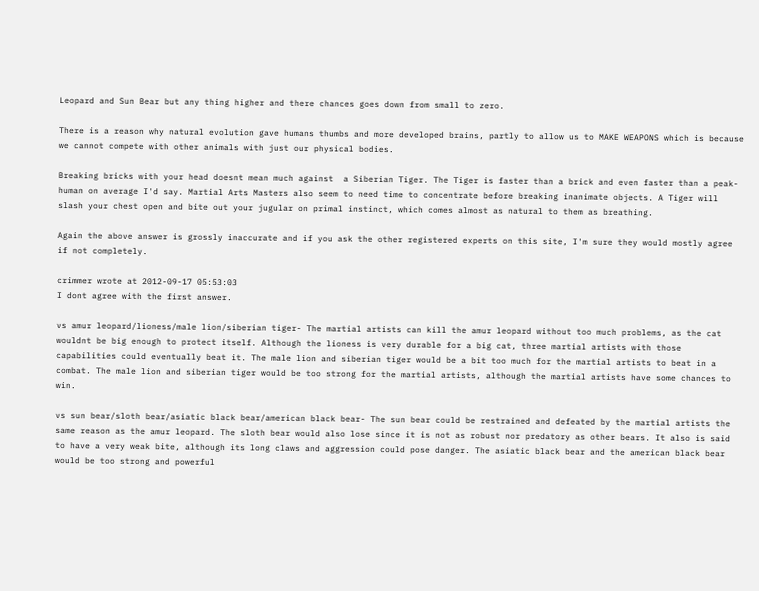Leopard and Sun Bear but any thing higher and there chances goes down from small to zero.

There is a reason why natural evolution gave humans thumbs and more developed brains, partly to allow us to MAKE WEAPONS which is because we cannot compete with other animals with just our physical bodies.

Breaking bricks with your head doesnt mean much against  a Siberian Tiger. The Tiger is faster than a brick and even faster than a peak-human on average I'd say. Martial Arts Masters also seem to need time to concentrate before breaking inanimate objects. A Tiger will slash your chest open and bite out your jugular on primal instinct, which comes almost as natural to them as breathing.

Again the above answer is grossly inaccurate and if you ask the other registered experts on this site, I'm sure they would mostly agree if not completely.

crimmer wrote at 2012-09-17 05:53:03
I dont agree with the first answer.

vs amur leopard/lioness/male lion/siberian tiger- The martial artists can kill the amur leopard without too much problems, as the cat wouldnt be big enough to protect itself. Although the lioness is very durable for a big cat, three martial artists with those capabilities could eventually beat it. The male lion and siberian tiger would be a bit too much for the martial artists to beat in a combat. The male lion and siberian tiger would be too strong for the martial artists, although the martial artists have some chances to win.

vs sun bear/sloth bear/asiatic black bear/american black bear- The sun bear could be restrained and defeated by the martial artists the same reason as the amur leopard. The sloth bear would also lose since it is not as robust nor predatory as other bears. It also is said to have a very weak bite, although its long claws and aggression could pose danger. The asiatic black bear and the american black bear would be too strong and powerful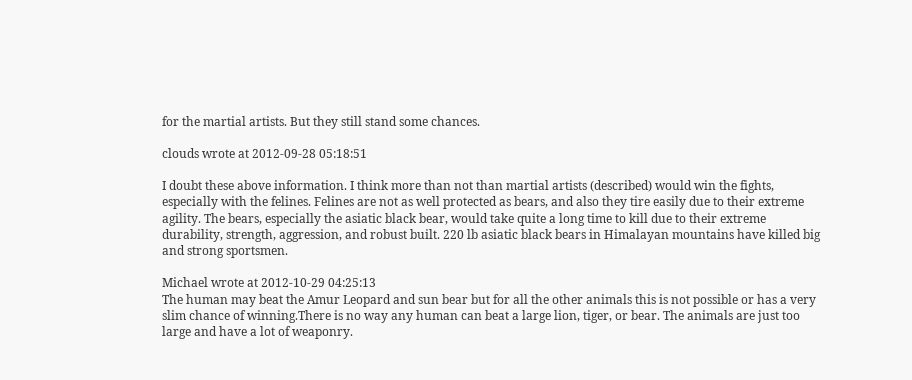for the martial artists. But they still stand some chances.

clouds wrote at 2012-09-28 05:18:51

I doubt these above information. I think more than not than martial artists (described) would win the fights, especially with the felines. Felines are not as well protected as bears, and also they tire easily due to their extreme agility. The bears, especially the asiatic black bear, would take quite a long time to kill due to their extreme durability, strength, aggression, and robust built. 220 lb asiatic black bears in Himalayan mountains have killed big and strong sportsmen.

Michael wrote at 2012-10-29 04:25:13
The human may beat the Amur Leopard and sun bear but for all the other animals this is not possible or has a very slim chance of winning.There is no way any human can beat a large lion, tiger, or bear. The animals are just too large and have a lot of weaponry.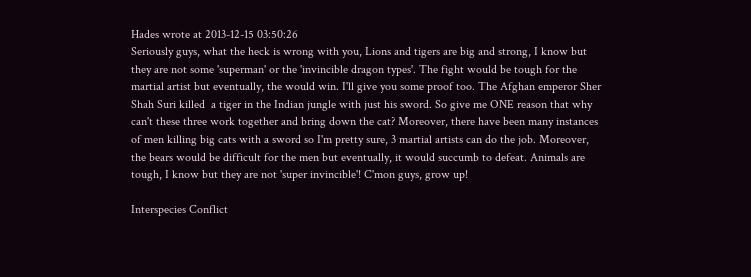Hades wrote at 2013-12-15 03:50:26
Seriously guys, what the heck is wrong with you, Lions and tigers are big and strong, I know but they are not some 'superman' or the 'invincible dragon types'. The fight would be tough for the martial artist but eventually, the would win. I'll give you some proof too. The Afghan emperor Sher Shah Suri killed  a tiger in the Indian jungle with just his sword. So give me ONE reason that why can't these three work together and bring down the cat? Moreover, there have been many instances of men killing big cats with a sword so I'm pretty sure, 3 martial artists can do the job. Moreover, the bears would be difficult for the men but eventually, it would succumb to defeat. Animals are tough, I know but they are not 'super invincible'! C'mon guys, grow up!

Interspecies Conflict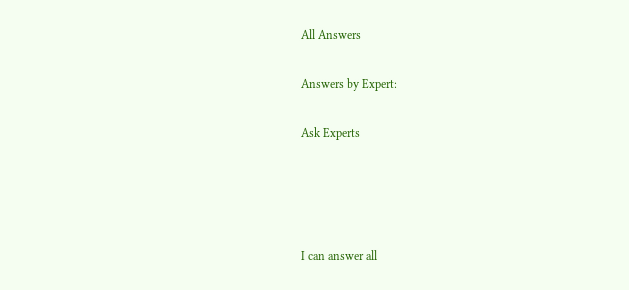All Answers

Answers by Expert:

Ask Experts




I can answer all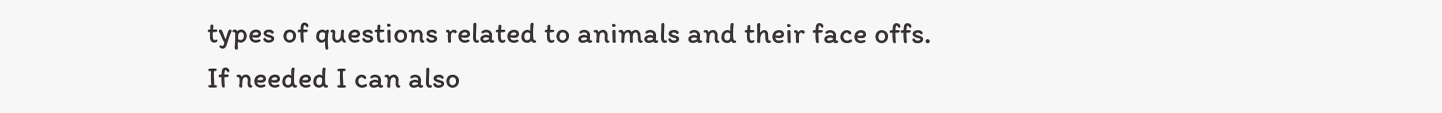types of questions related to animals and their face offs. If needed I can also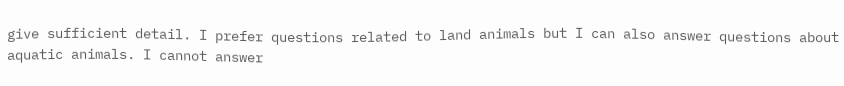give sufficient detail. I prefer questions related to land animals but I can also answer questions about aquatic animals. I cannot answer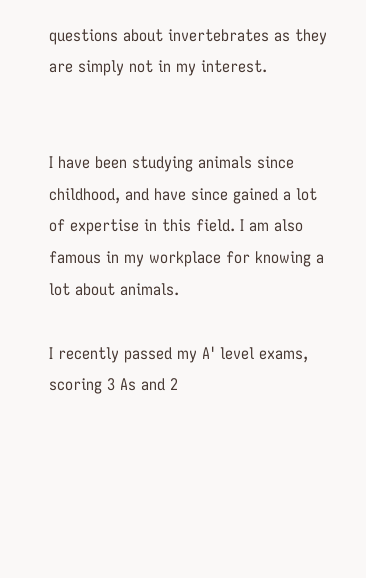questions about invertebrates as they are simply not in my interest.


I have been studying animals since childhood, and have since gained a lot of expertise in this field. I am also famous in my workplace for knowing a lot about animals.

I recently passed my A' level exams, scoring 3 As and 2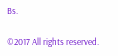Bs.

©2017 All rights reserved.